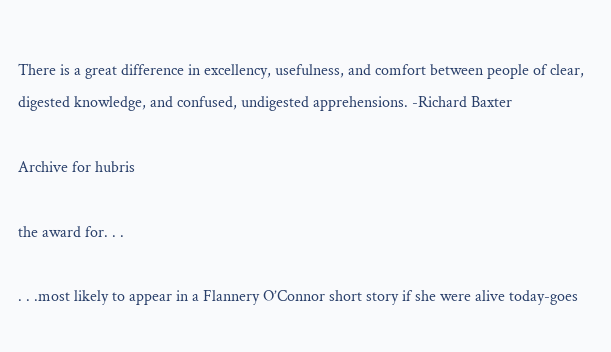There is a great difference in excellency, usefulness, and comfort between people of clear, digested knowledge, and confused, undigested apprehensions. -Richard Baxter

Archive for hubris

the award for. . .

. . .most likely to appear in a Flannery O’Connor short story if she were alive today-goes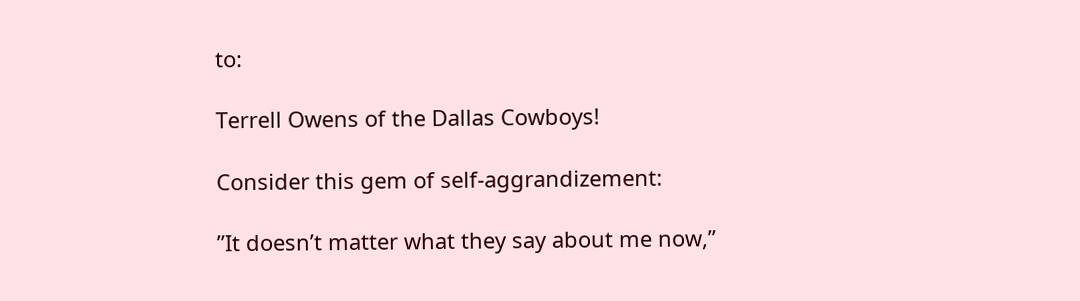to:

Terrell Owens of the Dallas Cowboys!

Consider this gem of self-aggrandizement:

”It doesn’t matter what they say about me now,”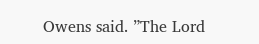Owens said. ”The Lord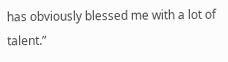has obviously blessed me with a lot of talent.”